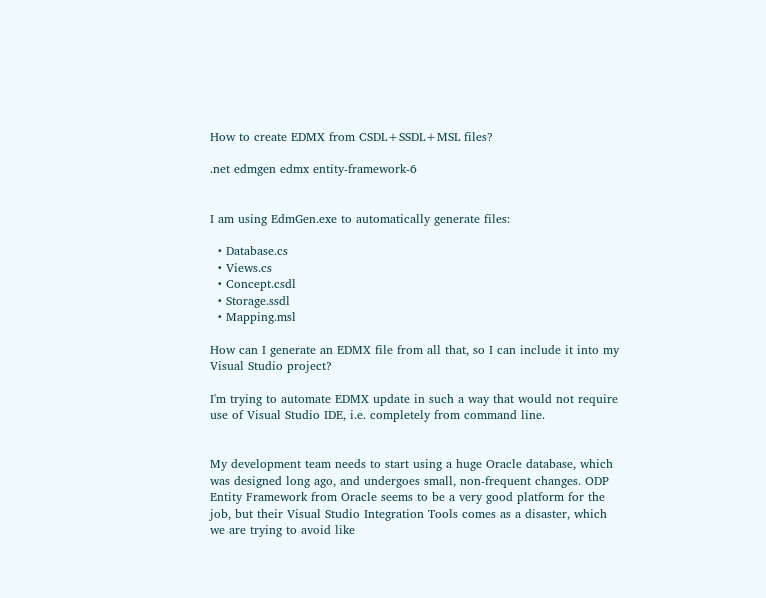How to create EDMX from CSDL+SSDL+MSL files?

.net edmgen edmx entity-framework-6


I am using EdmGen.exe to automatically generate files:

  • Database.cs
  • Views.cs
  • Concept.csdl
  • Storage.ssdl
  • Mapping.msl

How can I generate an EDMX file from all that, so I can include it into my Visual Studio project?

I'm trying to automate EDMX update in such a way that would not require use of Visual Studio IDE, i.e. completely from command line.


My development team needs to start using a huge Oracle database, which was designed long ago, and undergoes small, non-frequent changes. ODP Entity Framework from Oracle seems to be a very good platform for the job, but their Visual Studio Integration Tools comes as a disaster, which we are trying to avoid like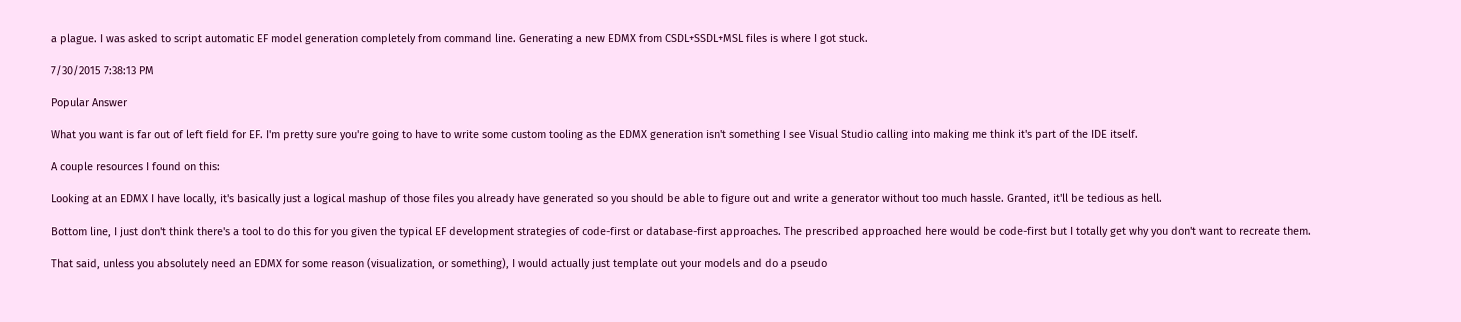a plague. I was asked to script automatic EF model generation completely from command line. Generating a new EDMX from CSDL+SSDL+MSL files is where I got stuck.

7/30/2015 7:38:13 PM

Popular Answer

What you want is far out of left field for EF. I'm pretty sure you're going to have to write some custom tooling as the EDMX generation isn't something I see Visual Studio calling into making me think it's part of the IDE itself.

A couple resources I found on this:

Looking at an EDMX I have locally, it's basically just a logical mashup of those files you already have generated so you should be able to figure out and write a generator without too much hassle. Granted, it'll be tedious as hell.

Bottom line, I just don't think there's a tool to do this for you given the typical EF development strategies of code-first or database-first approaches. The prescribed approached here would be code-first but I totally get why you don't want to recreate them.

That said, unless you absolutely need an EDMX for some reason (visualization, or something), I would actually just template out your models and do a pseudo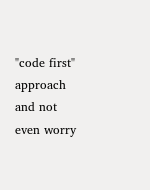"code first" approach and not even worry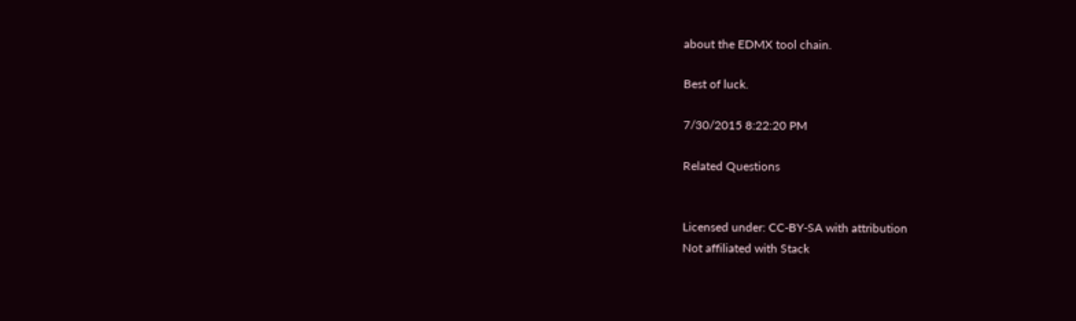about the EDMX tool chain.

Best of luck.

7/30/2015 8:22:20 PM

Related Questions


Licensed under: CC-BY-SA with attribution
Not affiliated with Stack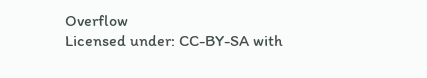Overflow
Licensed under: CC-BY-SA with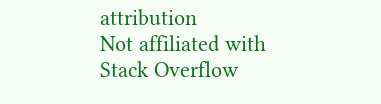attribution
Not affiliated with Stack Overflow